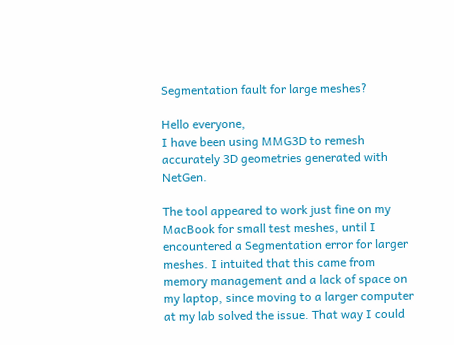Segmentation fault for large meshes?

Hello everyone,
I have been using MMG3D to remesh accurately 3D geometries generated with NetGen.

The tool appeared to work just fine on my MacBook for small test meshes, until I encountered a Segmentation error for larger meshes. I intuited that this came from memory management and a lack of space on my laptop, since moving to a larger computer at my lab solved the issue. That way I could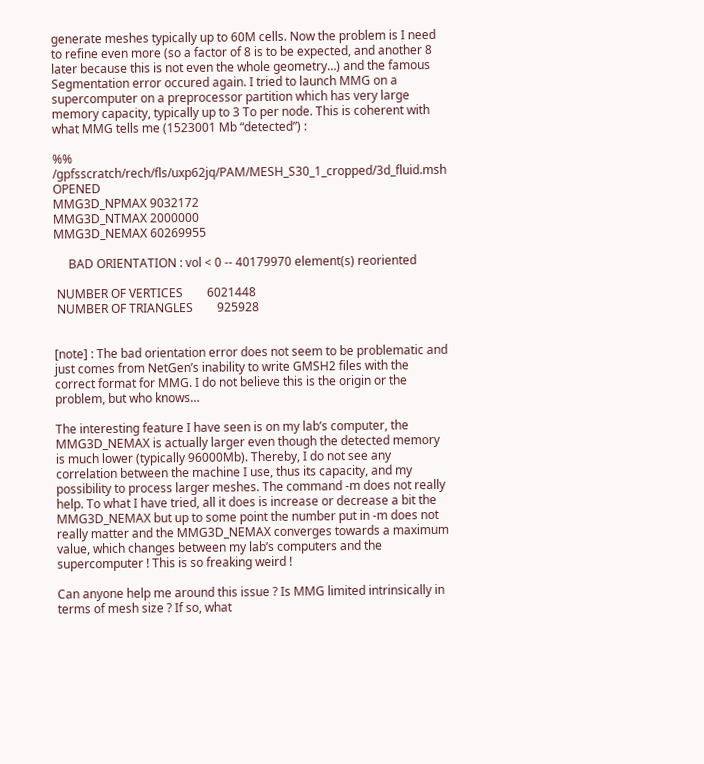generate meshes typically up to 60M cells. Now the problem is I need to refine even more (so a factor of 8 is to be expected, and another 8 later because this is not even the whole geometry…) and the famous Segmentation error occured again. I tried to launch MMG on a supercomputer on a preprocessor partition which has very large memory capacity, typically up to 3 To per node. This is coherent with what MMG tells me (1523001 Mb “detected”) :

%% /gpfsscratch/rech/fls/uxp62jq/PAM/MESH_S30_1_cropped/3d_fluid.msh OPENED
MMG3D_NPMAX 9032172
MMG3D_NTMAX 2000000
MMG3D_NEMAX 60269955

     BAD ORIENTATION : vol < 0 -- 40179970 element(s) reoriented

 NUMBER OF VERTICES        6021448
 NUMBER OF TRIANGLES        925928


[note] : The bad orientation error does not seem to be problematic and just comes from NetGen’s inability to write GMSH2 files with the correct format for MMG. I do not believe this is the origin or the problem, but who knows…

The interesting feature I have seen is on my lab’s computer, the MMG3D_NEMAX is actually larger even though the detected memory is much lower (typically 96000Mb). Thereby, I do not see any correlation between the machine I use, thus its capacity, and my possibility to process larger meshes. The command -m does not really help. To what I have tried, all it does is increase or decrease a bit the MMG3D_NEMAX but up to some point the number put in -m does not really matter and the MMG3D_NEMAX converges towards a maximum value, which changes between my lab’s computers and the supercomputer ! This is so freaking weird !

Can anyone help me around this issue ? Is MMG limited intrinsically in terms of mesh size ? If so, what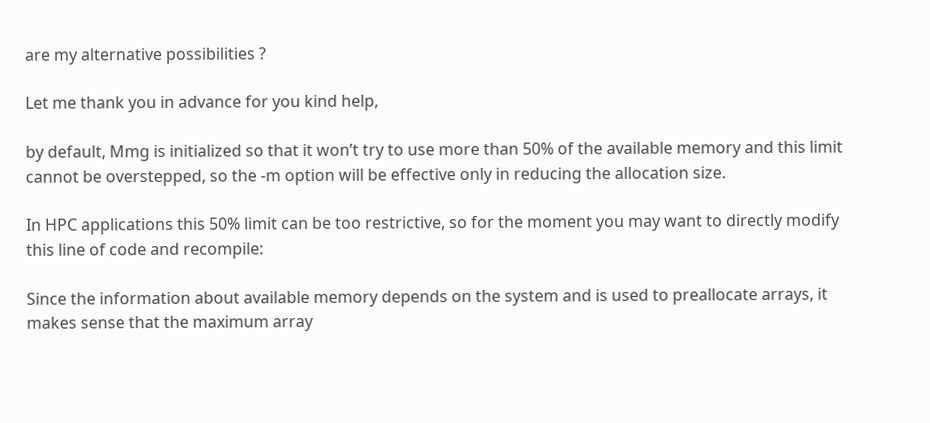are my alternative possibilities ?

Let me thank you in advance for you kind help,

by default, Mmg is initialized so that it won’t try to use more than 50% of the available memory and this limit cannot be overstepped, so the -m option will be effective only in reducing the allocation size.

In HPC applications this 50% limit can be too restrictive, so for the moment you may want to directly modify this line of code and recompile:

Since the information about available memory depends on the system and is used to preallocate arrays, it makes sense that the maximum array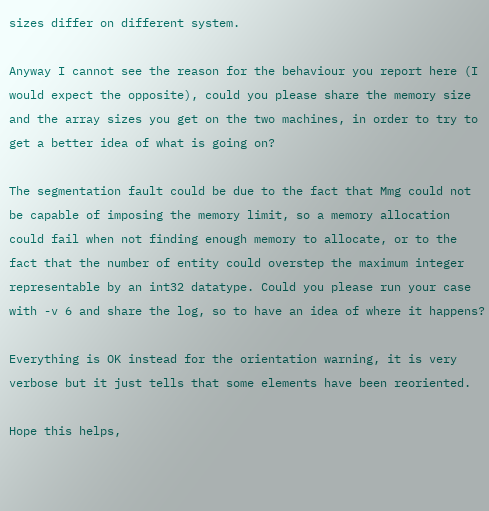sizes differ on different system.

Anyway I cannot see the reason for the behaviour you report here (I would expect the opposite), could you please share the memory size and the array sizes you get on the two machines, in order to try to get a better idea of what is going on?

The segmentation fault could be due to the fact that Mmg could not be capable of imposing the memory limit, so a memory allocation could fail when not finding enough memory to allocate, or to the fact that the number of entity could overstep the maximum integer representable by an int32 datatype. Could you please run your case with -v 6 and share the log, so to have an idea of where it happens?

Everything is OK instead for the orientation warning, it is very verbose but it just tells that some elements have been reoriented.

Hope this helps,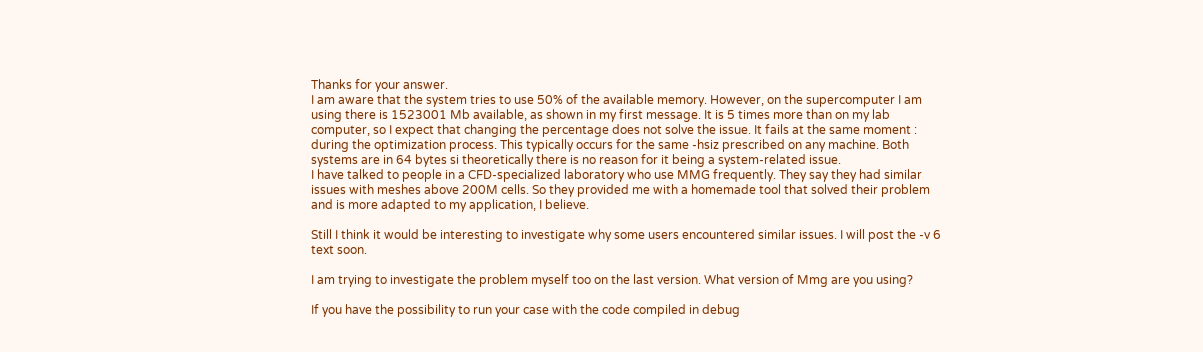Thanks for your answer.
I am aware that the system tries to use 50% of the available memory. However, on the supercomputer I am using there is 1523001 Mb available, as shown in my first message. It is 5 times more than on my lab computer, so I expect that changing the percentage does not solve the issue. It fails at the same moment : during the optimization process. This typically occurs for the same -hsiz prescribed on any machine. Both systems are in 64 bytes si theoretically there is no reason for it being a system-related issue.
I have talked to people in a CFD-specialized laboratory who use MMG frequently. They say they had similar issues with meshes above 200M cells. So they provided me with a homemade tool that solved their problem and is more adapted to my application, I believe.

Still I think it would be interesting to investigate why some users encountered similar issues. I will post the -v 6 text soon.

I am trying to investigate the problem myself too on the last version. What version of Mmg are you using?

If you have the possibility to run your case with the code compiled in debug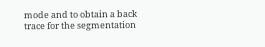mode and to obtain a back trace for the segmentation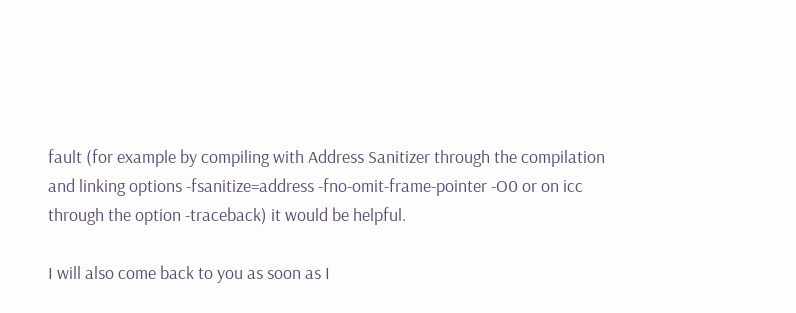fault (for example by compiling with Address Sanitizer through the compilation and linking options -fsanitize=address -fno-omit-frame-pointer -O0 or on icc through the option -traceback) it would be helpful.

I will also come back to you as soon as I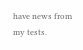have news from my tests.